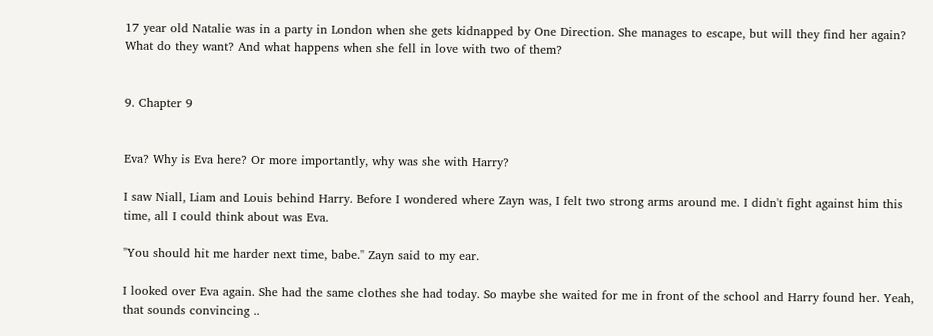17 year old Natalie was in a party in London when she gets kidnapped by One Direction. She manages to escape, but will they find her again? What do they want? And what happens when she fell in love with two of them?


9. Chapter 9


Eva? Why is Eva here? Or more importantly, why was she with Harry?

I saw Niall, Liam and Louis behind Harry. Before I wondered where Zayn was, I felt two strong arms around me. I didn't fight against him this time, all I could think about was Eva.

''You should hit me harder next time, babe.'' Zayn said to my ear.

I looked over Eva again. She had the same clothes she had today. So maybe she waited for me in front of the school and Harry found her. Yeah, that sounds convincing ..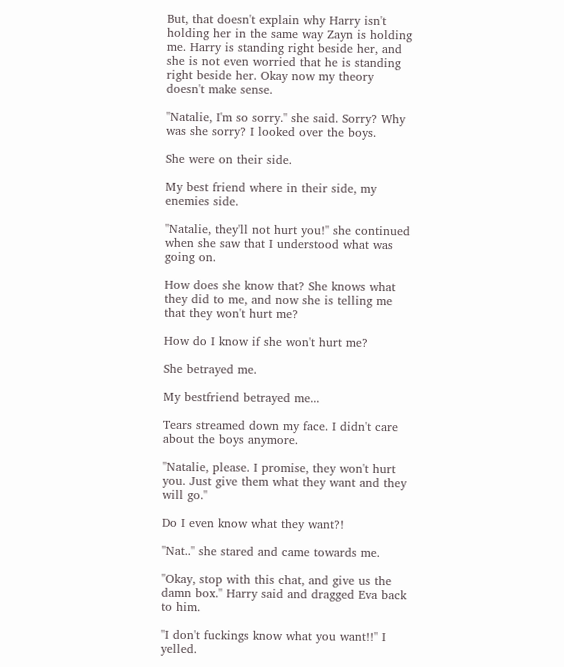But, that doesn't explain why Harry isn't holding her in the same way Zayn is holding me. Harry is standing right beside her, and she is not even worried that he is standing right beside her. Okay now my theory doesn't make sense.

''Natalie, I'm so sorry.'' she said. Sorry? Why was she sorry? I looked over the boys.

She were on their side.

My best friend where in their side, my enemies side.

''Natalie, they'll not hurt you!'' she continued when she saw that I understood what was going on.

How does she know that? She knows what they did to me, and now she is telling me that they won't hurt me?

How do I know if she won't hurt me?

She betrayed me.

My bestfriend betrayed me...

Tears streamed down my face. I didn't care about the boys anymore.

''Natalie, please. I promise, they won't hurt you. Just give them what they want and they will go.''

Do I even know what they want?!

''Nat..'' she stared and came towards me.

''Okay, stop with this chat, and give us the damn box.'' Harry said and dragged Eva back to him.

''I don't fuckings know what you want!!'' I yelled.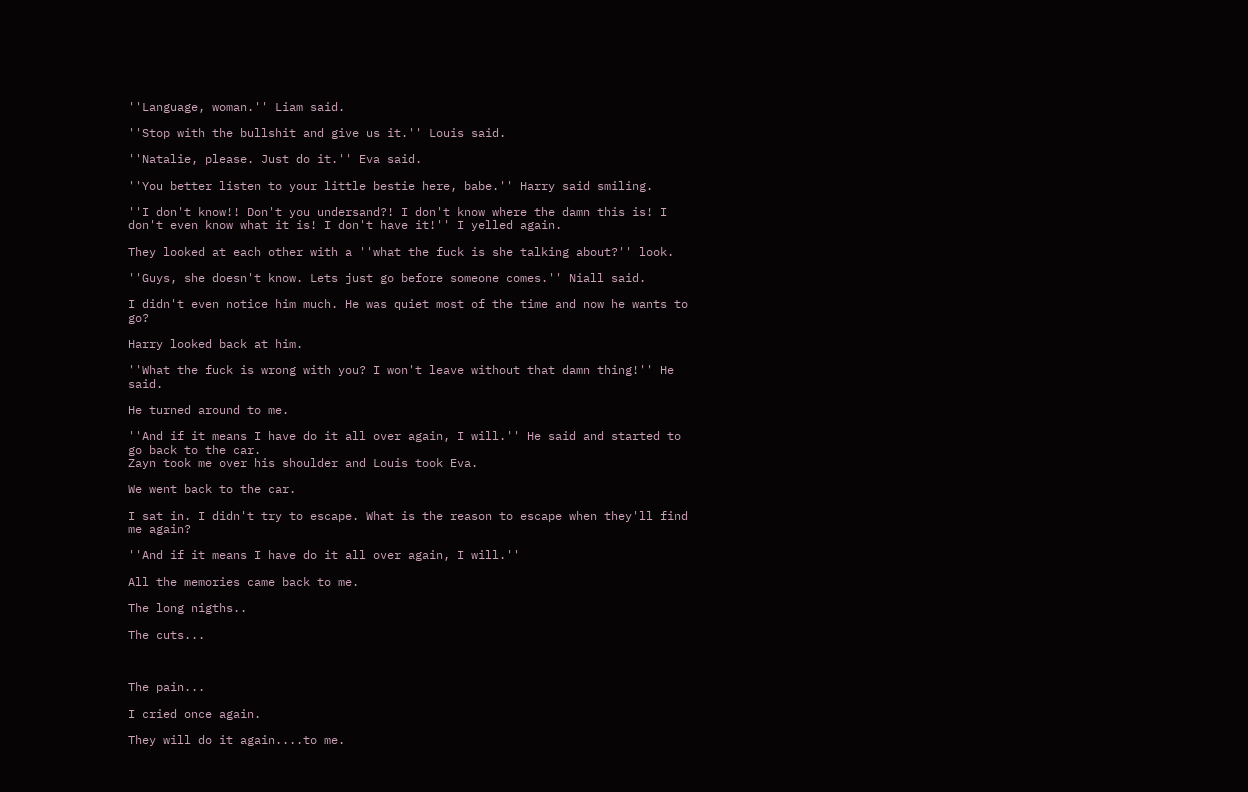''Language, woman.'' Liam said.

''Stop with the bullshit and give us it.'' Louis said.

''Natalie, please. Just do it.'' Eva said.

''You better listen to your little bestie here, babe.'' Harry said smiling.

''I don't know!! Don't you undersand?! I don't know where the damn this is! I don't even know what it is! I don't have it!'' I yelled again.

They looked at each other with a ''what the fuck is she talking about?'' look.

''Guys, she doesn't know. Lets just go before someone comes.'' Niall said.

I didn't even notice him much. He was quiet most of the time and now he wants to go?

Harry looked back at him.

''What the fuck is wrong with you? I won't leave without that damn thing!'' He said.

He turned around to me.

''And if it means I have do it all over again, I will.'' He said and started to go back to the car.
Zayn took me over his shoulder and Louis took Eva.

We went back to the car.

I sat in. I didn't try to escape. What is the reason to escape when they'll find me again?

''And if it means I have do it all over again, I will.''

All the memories came back to me.

The long nigths..

The cuts...



The pain...

I cried once again.

They will do it again....to me.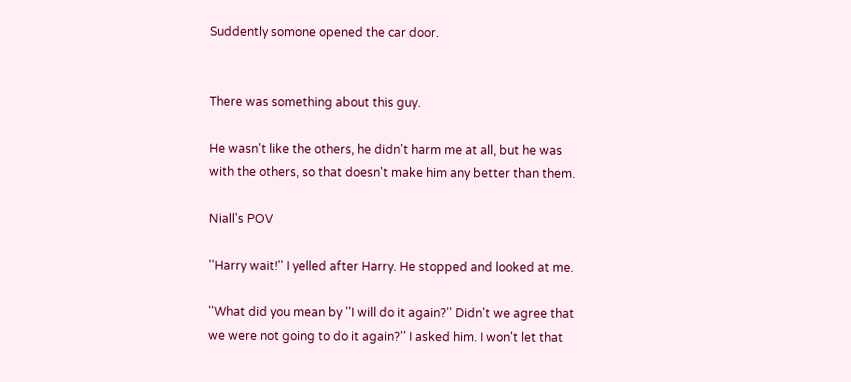Suddently somone opened the car door.


There was something about this guy.

He wasn't like the others, he didn't harm me at all, but he was with the others, so that doesn't make him any better than them.

Niall's POV

''Harry wait!'' I yelled after Harry. He stopped and looked at me.

''What did you mean by ''I will do it again?'' Didn't we agree that we were not going to do it again?'' I asked him. I won't let that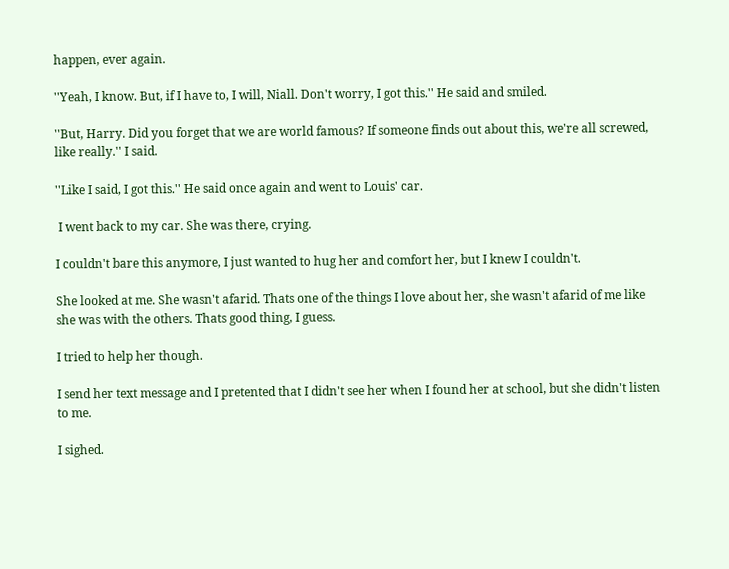happen, ever again.

''Yeah, I know. But, if I have to, I will, Niall. Don't worry, I got this.'' He said and smiled.

''But, Harry. Did you forget that we are world famous? If someone finds out about this, we're all screwed, like really.'' I said.

''Like I said, I got this.'' He said once again and went to Louis' car.

 I went back to my car. She was there, crying.

I couldn't bare this anymore, I just wanted to hug her and comfort her, but I knew I couldn't.

She looked at me. She wasn't afarid. Thats one of the things I love about her, she wasn't afarid of me like she was with the others. Thats good thing, I guess.

I tried to help her though.

I send her text message and I pretented that I didn't see her when I found her at school, but she didn't listen to me.

I sighed.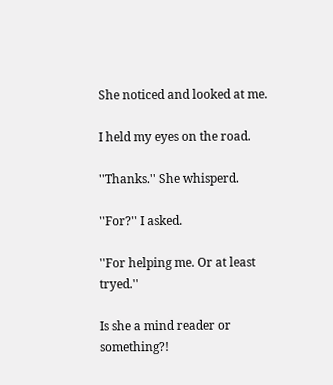She noticed and looked at me.

I held my eyes on the road.

''Thanks.'' She whisperd.

''For?'' I asked.

''For helping me. Or at least tryed.''

Is she a mind reader or something?!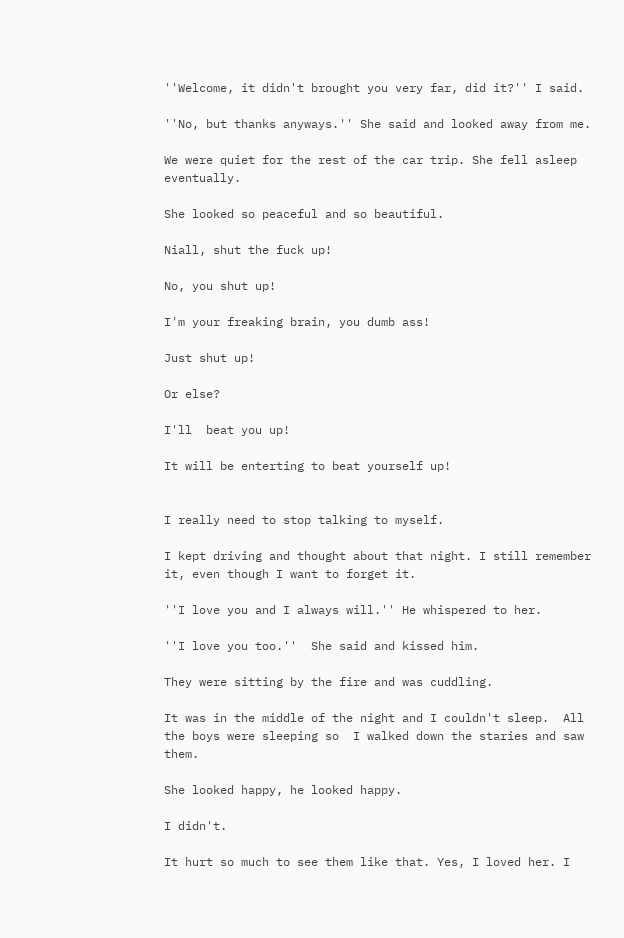''Welcome, it didn't brought you very far, did it?'' I said.

''No, but thanks anyways.'' She said and looked away from me.

We were quiet for the rest of the car trip. She fell asleep eventually.

She looked so peaceful and so beautiful.

Niall, shut the fuck up!

No, you shut up!

I'm your freaking brain, you dumb ass!

Just shut up!

Or else?

I'll  beat you up!

It will be enterting to beat yourself up!


I really need to stop talking to myself.

I kept driving and thought about that night. I still remember it, even though I want to forget it.

''I love you and I always will.'' He whispered to her.

''I love you too.''  She said and kissed him.

They were sitting by the fire and was cuddling.

It was in the middle of the night and I couldn't sleep.  All the boys were sleeping so  I walked down the staries and saw them.

She looked happy, he looked happy.

I didn't.

It hurt so much to see them like that. Yes, I loved her. I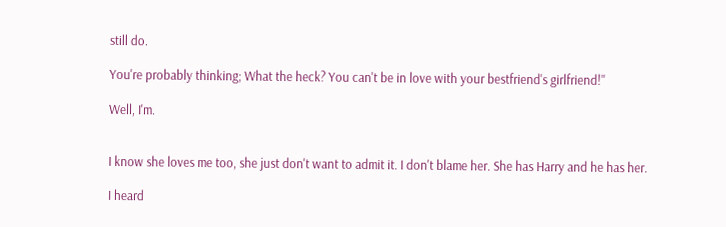still do.

You're probably thinking; What the heck? You can't be in love with your bestfriend's girlfriend!''

Well, I'm.


I know she loves me too, she just don't want to admit it. I don't blame her. She has Harry and he has her.

I heard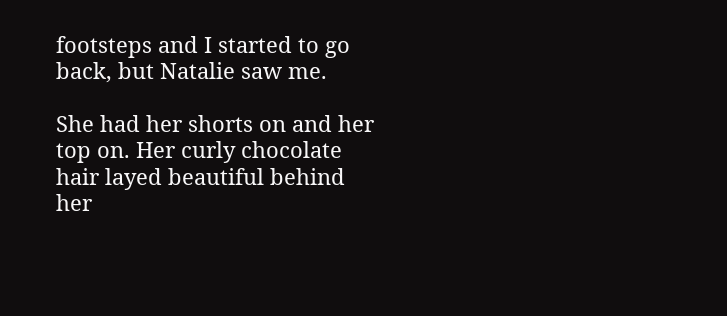footsteps and I started to go back, but Natalie saw me.

She had her shorts on and her top on. Her curly chocolate hair layed beautiful behind her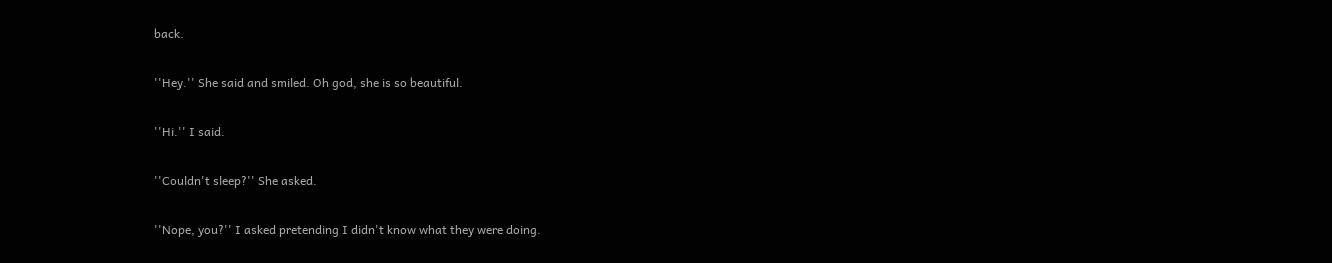back.

''Hey.'' She said and smiled. Oh god, she is so beautiful.

''Hi.'' I said.

''Couldn't sleep?'' She asked.

''Nope, you?'' I asked pretending I didn't know what they were doing.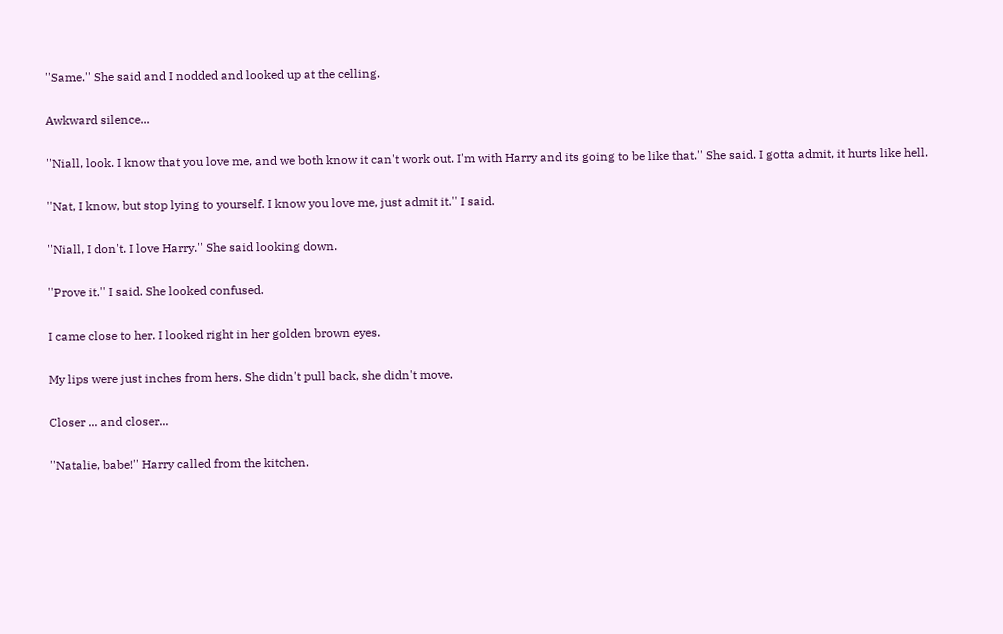''Same.'' She said and I nodded and looked up at the celling.

Awkward silence...

''Niall, look. I know that you love me, and we both know it can't work out. I'm with Harry and its going to be like that.'' She said. I gotta admit, it hurts like hell.

''Nat, I know, but stop lying to yourself. I know you love me, just admit it.'' I said.

''Niall, I don't. I love Harry.'' She said looking down.

''Prove it.'' I said. She looked confused.

I came close to her. I looked right in her golden brown eyes.

My lips were just inches from hers. She didn't pull back, she didn't move.

Closer ... and closer...

''Natalie, babe!'' Harry called from the kitchen.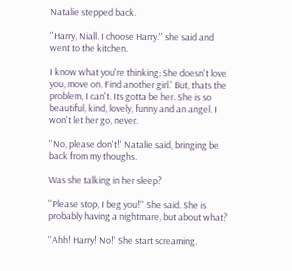Natalie stepped back.

''Harry, Niall. I choose Harry.'' she said and went to the kitchen.

I know what you're thinking; She doesn't love you, move on. Find another girl.' But, thats the problem, I can't. Its gotta be her. She is so beautiful, kind, lovely, funny and an angel. I won't let her go, never.

''No, please don't!' Natalie said, bringing be back from my thoughs.

Was she talking in her sleep?

''Please stop, I beg you!'' She said. She is probably having a nightmare, but about what?

''Ahh! Harry! No!' She start screaming.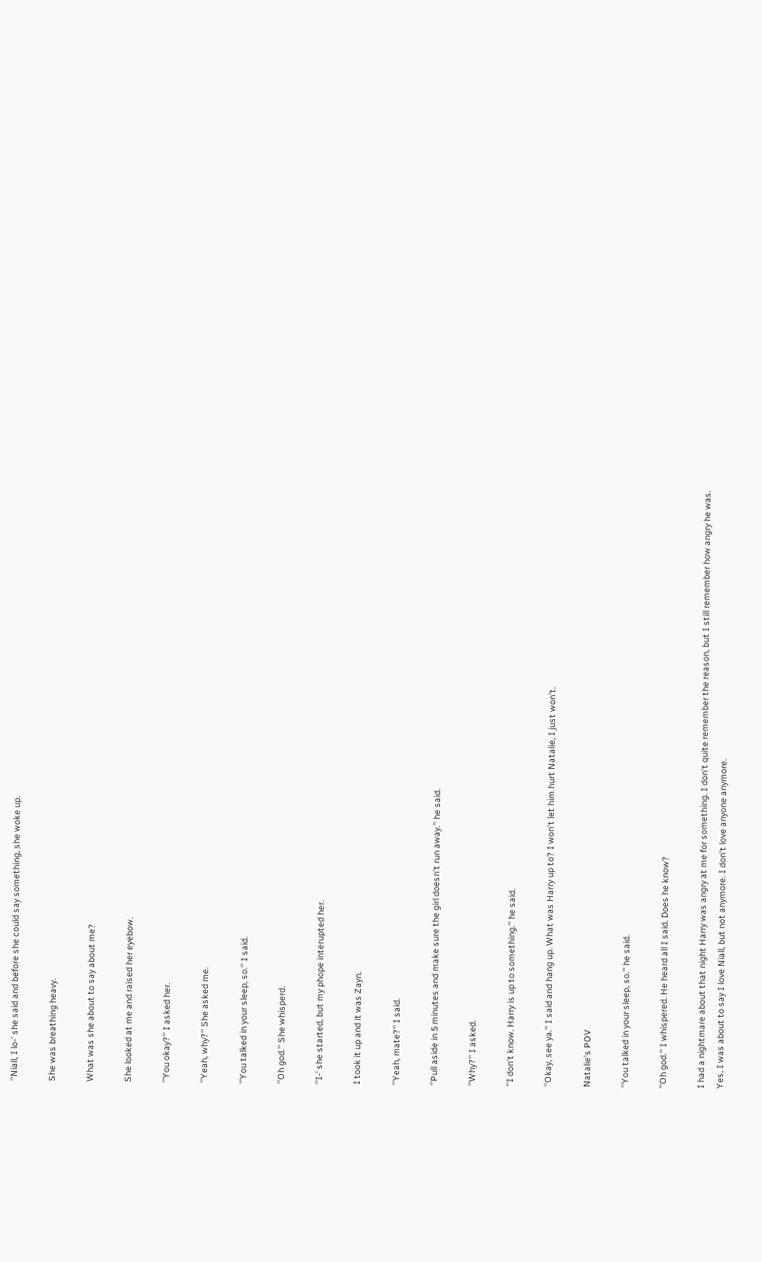''Niall, I lo-' she said and before she could say something, she woke up.

She was breathing heavy.

What was she about to say about me?

She looked at me and raised her eyebow.

''You okay?'' I asked her.

''Yeah, why?'' She asked me.

''You talked in your sleep, so.'' I said.

''Oh god.'' She whisperd.

''I-' she started, but my phope interupted her.

I took it up and it was Zayn.

''Yeah, mate?'' I said.

''Pull aside in 5 minutes and make sure the girl doesn't run away.'' he said.

''Why?'' I asked.

''I don't know. Harry is up to something.'' he said.

''Okay, see ya.'' I said and hang up. What was Harry up to? I won't let him hurt Natalie, I just won't.

Natalie's POV

''You talked in your sleep, so.'' he said.

''Oh god.'' I whispered. He heard all I said. Does he know?

I had a nightmare about that night Harry was angry at me for something. I don't quite remember the reason, but I still remember how angry he was. Yes, I was about to say I love Niall, but not anymore. I don't love anyone anymore.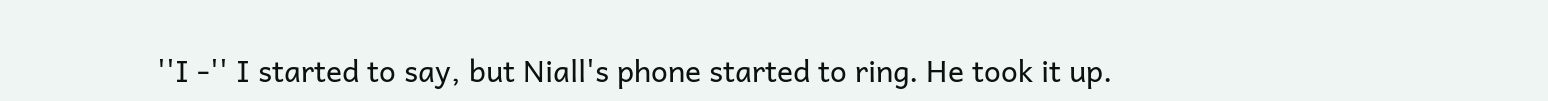''I -'' I started to say, but Niall's phone started to ring. He took it up.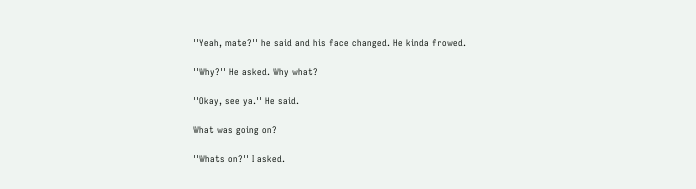''Yeah, mate?'' he said and his face changed. He kinda frowed.

''Why?'' He asked. Why what?

''Okay, see ya.'' He said.

What was going on?

''Whats on?'' I asked.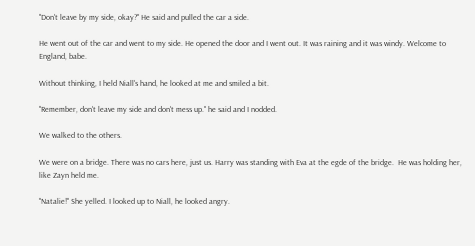''Don't leave by my side, okay?'' He said and pulled the car a side.

He went out of the car and went to my side. He opened the door and I went out. It was raining and it was windy. Welcome to England, babe.

Without thinking, I held Niall's hand, he looked at me and smiled a bit.

''Remember, don't leave my side and don't mess up.'' he said and I nodded.

We walked to the others.

We were on a bridge. There was no cars here, just us. Harry was standing with Eva at the egde of the bridge.  He was holding her, like Zayn held me.

''Natalie!'' She yelled. I looked up to Niall, he looked angry.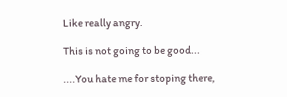Like really angry.

This is not going to be good...

....You hate me for stoping there,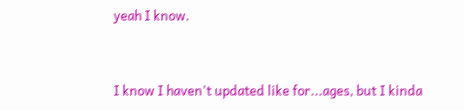yeah I know.


I know I haven't updated like for...ages, but I kinda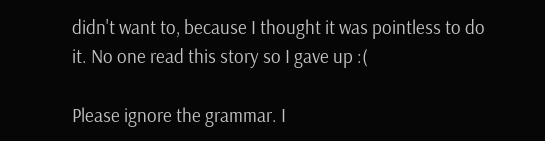didn't want to, because I thought it was pointless to do it. No one read this story so I gave up :(

Please ignore the grammar. I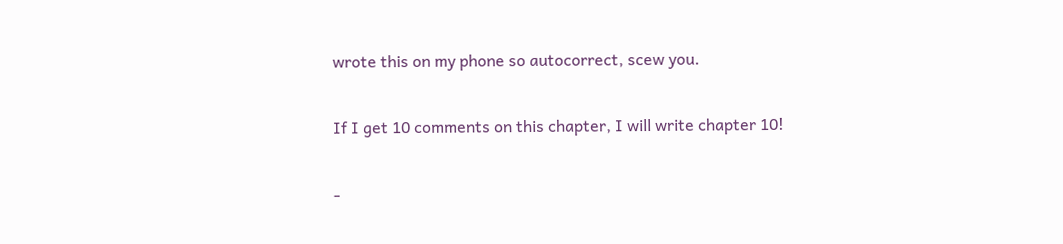wrote this on my phone so autocorrect, scew you.

If I get 10 comments on this chapter, I will write chapter 10!

-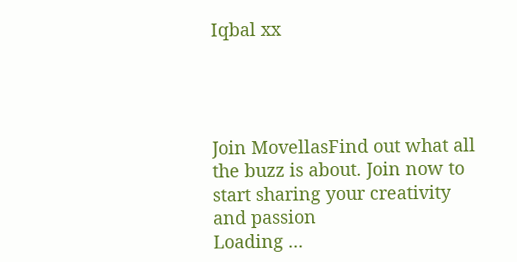Iqbal xx




Join MovellasFind out what all the buzz is about. Join now to start sharing your creativity and passion
Loading ...